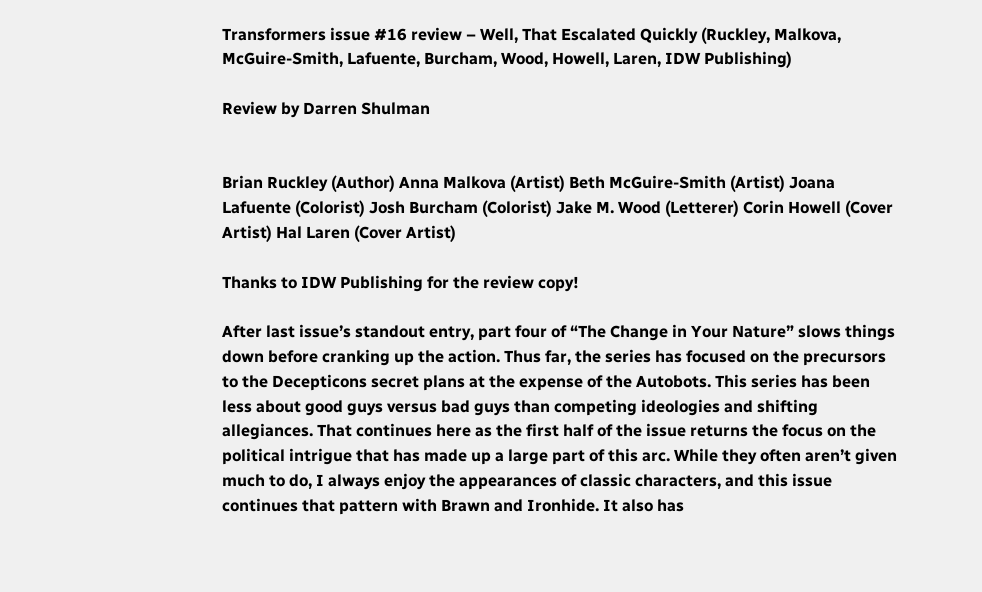Transformers issue #16 review – Well, That Escalated Quickly (Ruckley, Malkova, McGuire-Smith, Lafuente, Burcham, Wood, Howell, Laren, IDW Publishing)

Review by Darren Shulman


Brian Ruckley (Author) Anna Malkova (Artist) Beth McGuire-Smith (Artist) Joana Lafuente (Colorist) Josh Burcham (Colorist) Jake M. Wood (Letterer) Corin Howell (Cover Artist) Hal Laren (Cover Artist)

Thanks to IDW Publishing for the review copy!

After last issue’s standout entry, part four of “The Change in Your Nature” slows things down before cranking up the action. Thus far, the series has focused on the precursors to the Decepticons secret plans at the expense of the Autobots. This series has been less about good guys versus bad guys than competing ideologies and shifting allegiances. That continues here as the first half of the issue returns the focus on the political intrigue that has made up a large part of this arc. While they often aren’t given much to do, I always enjoy the appearances of classic characters, and this issue continues that pattern with Brawn and Ironhide. It also has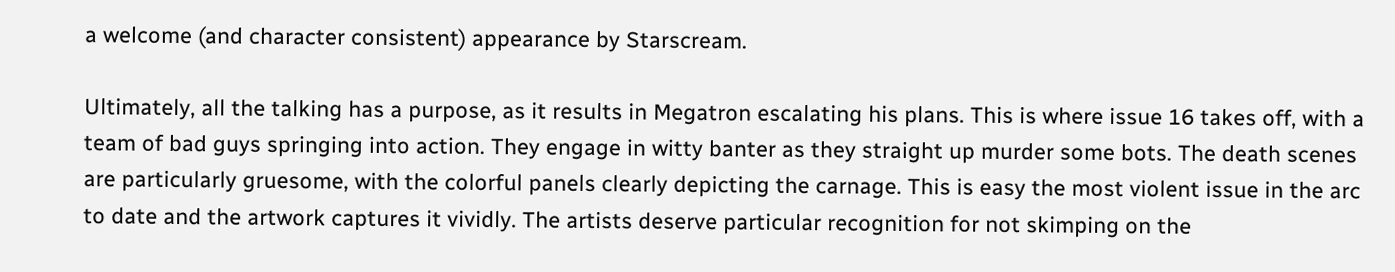a welcome (and character consistent) appearance by Starscream.

Ultimately, all the talking has a purpose, as it results in Megatron escalating his plans. This is where issue 16 takes off, with a team of bad guys springing into action. They engage in witty banter as they straight up murder some bots. The death scenes are particularly gruesome, with the colorful panels clearly depicting the carnage. This is easy the most violent issue in the arc to date and the artwork captures it vividly. The artists deserve particular recognition for not skimping on the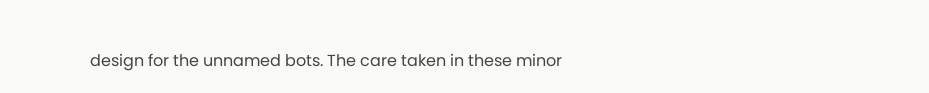design for the unnamed bots. The care taken in these minor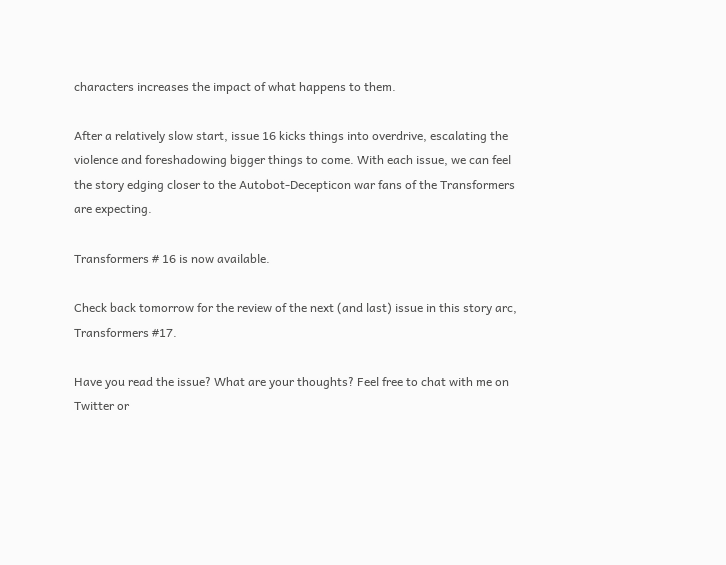characters increases the impact of what happens to them.

After a relatively slow start, issue 16 kicks things into overdrive, escalating the violence and foreshadowing bigger things to come. With each issue, we can feel the story edging closer to the Autobot-Decepticon war fans of the Transformers are expecting.

Transformers # 16 is now available.

Check back tomorrow for the review of the next (and last) issue in this story arc, Transformers #17.

Have you read the issue? What are your thoughts? Feel free to chat with me on Twitter or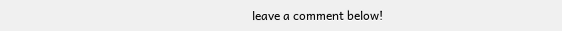leave a comment below!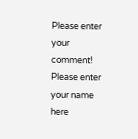Please enter your comment!
Please enter your name here